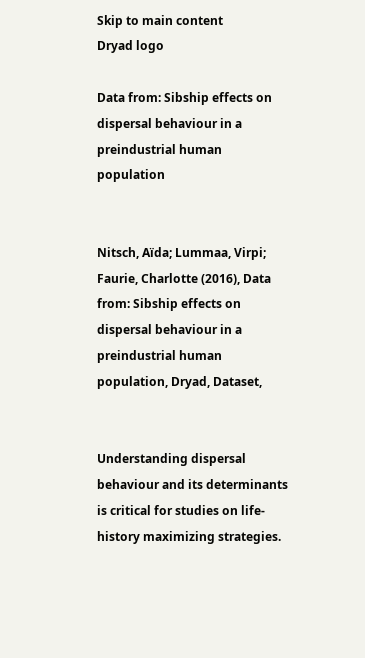Skip to main content
Dryad logo

Data from: Sibship effects on dispersal behaviour in a preindustrial human population


Nitsch, Aïda; Lummaa, Virpi; Faurie, Charlotte (2016), Data from: Sibship effects on dispersal behaviour in a preindustrial human population, Dryad, Dataset,


Understanding dispersal behaviour and its determinants is critical for studies on life-history maximizing strategies.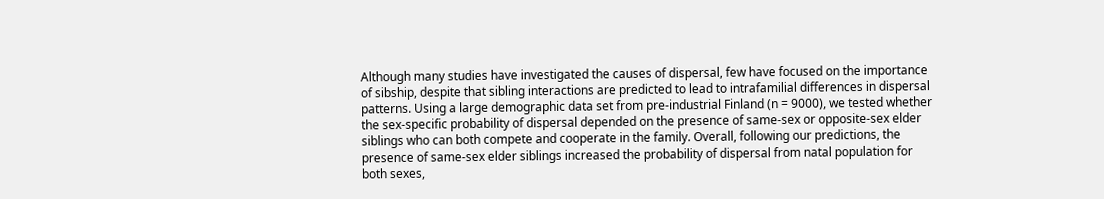Although many studies have investigated the causes of dispersal, few have focused on the importance of sibship, despite that sibling interactions are predicted to lead to intrafamilial differences in dispersal patterns. Using a large demographic data set from pre-industrial Finland (n = 9000), we tested whether the sex-specific probability of dispersal depended on the presence of same-sex or opposite-sex elder siblings who can both compete and cooperate in the family. Overall, following our predictions, the presence of same-sex elder siblings increased the probability of dispersal from natal population for both sexes,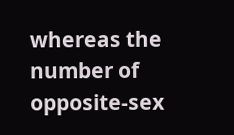whereas the number of opposite-sex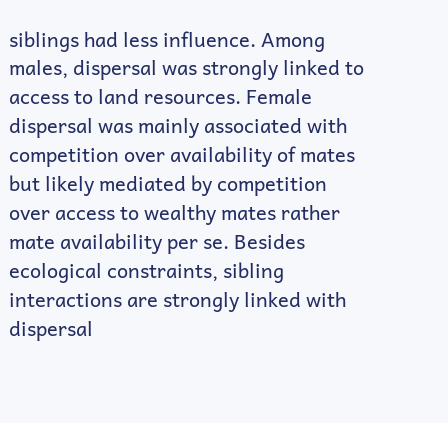siblings had less influence. Among males, dispersal was strongly linked to access to land resources. Female dispersal was mainly associated with competition over availability of mates but likely mediated by competition over access to wealthy mates rather mate availability per se. Besides ecological constraints, sibling interactions are strongly linked with dispersal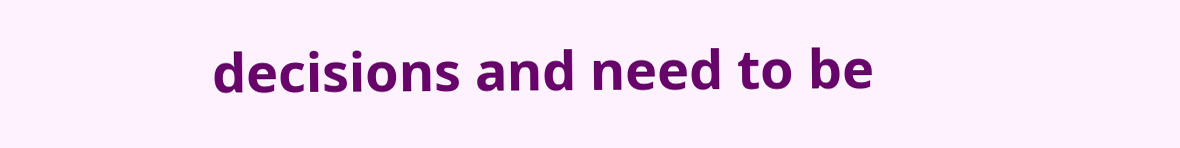decisions and need to be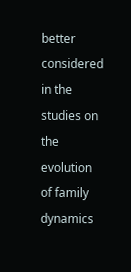better considered in the studies on the evolution of family dynamics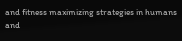and fitness maximizing strategies in humans and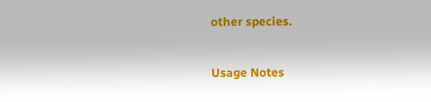other species.

Usage Notes